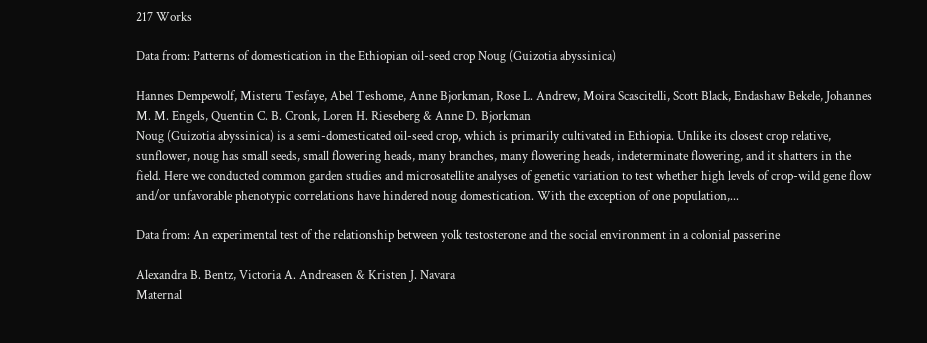217 Works

Data from: Patterns of domestication in the Ethiopian oil-seed crop Noug (Guizotia abyssinica)

Hannes Dempewolf, Misteru Tesfaye, Abel Teshome, Anne Bjorkman, Rose L. Andrew, Moira Scascitelli, Scott Black, Endashaw Bekele, Johannes M. M. Engels, Quentin C. B. Cronk, Loren H. Rieseberg & Anne D. Bjorkman
Noug (Guizotia abyssinica) is a semi-domesticated oil-seed crop, which is primarily cultivated in Ethiopia. Unlike its closest crop relative, sunflower, noug has small seeds, small flowering heads, many branches, many flowering heads, indeterminate flowering, and it shatters in the field. Here we conducted common garden studies and microsatellite analyses of genetic variation to test whether high levels of crop-wild gene flow and/or unfavorable phenotypic correlations have hindered noug domestication. With the exception of one population,...

Data from: An experimental test of the relationship between yolk testosterone and the social environment in a colonial passerine

Alexandra B. Bentz, Victoria A. Andreasen & Kristen J. Navara
Maternal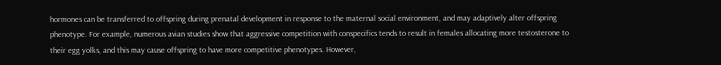hormones can be transferred to offspring during prenatal development in response to the maternal social environment, and may adaptively alter offspring phenotype. For example, numerous avian studies show that aggressive competition with conspecifics tends to result in females allocating more testosterone to their egg yolks, and this may cause offspring to have more competitive phenotypes. However,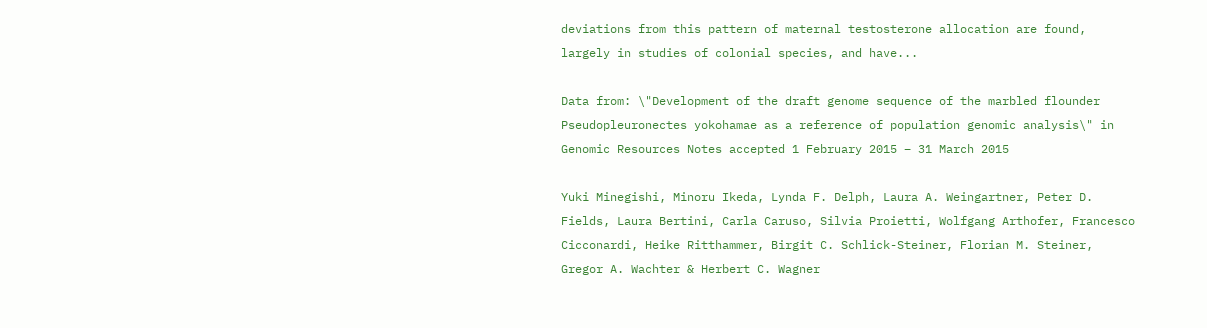deviations from this pattern of maternal testosterone allocation are found, largely in studies of colonial species, and have...

Data from: \"Development of the draft genome sequence of the marbled flounder Pseudopleuronectes yokohamae as a reference of population genomic analysis\" in Genomic Resources Notes accepted 1 February 2015 – 31 March 2015

Yuki Minegishi, Minoru Ikeda, Lynda F. Delph, Laura A. Weingartner, Peter D. Fields, Laura Bertini, Carla Caruso, Silvia Proietti, Wolfgang Arthofer, Francesco Cicconardi, Heike Ritthammer, Birgit C. Schlick-Steiner, Florian M. Steiner, Gregor A. Wachter & Herbert C. Wagner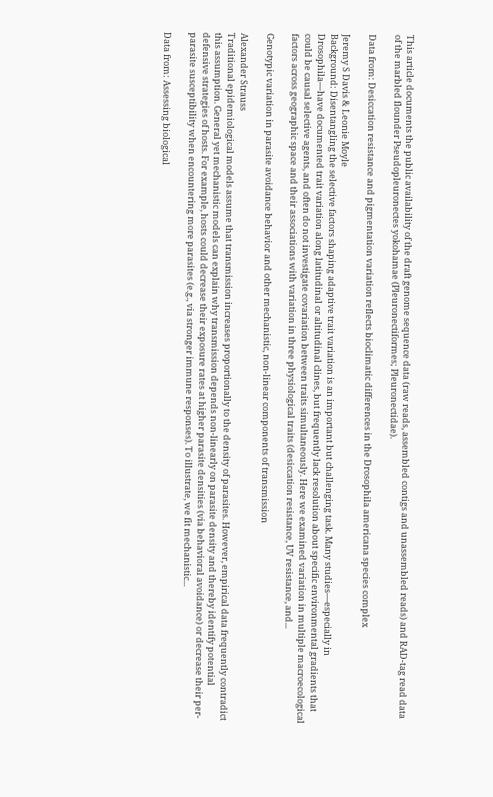This article documents the public availability of the draft genome sequence data (raw reads, assembled contigs and unassembled reads) and RAD-tag read data of the marbled flounder Pseudopleuronectes yokohamae (Pleuronectiformes; Pleuronectidae).

Data from: Desiccation resistance and pigmentation variation reflects bioclimatic differences in the Drosophila americana species complex

Jeremy S Davis & Leonie Moyle
Background: Disentangling the selective factors shaping adaptive trait variation is an important but challenging task. Many studies—especially in Drosophila—have documented trait variation along latitudinal or altitudinal clines, but frequently lack resolution about specific environmental gradients that could be causal selective agents, and often do not investigate covariation between traits simultaneously. Here we examined variation in multiple macroecological factors across geographic space and their associations with variation in three physiological traits (desiccation resistance, UV resistance, and...

Genotypic variation in parasite avoidance behavior and other mechanistic, non-linear components of transmission

Alexander Strauss
Traditional epidemiological models assume that transmission increases proportionally to the density of parasites. However, empirical data frequently contradict this assumption. General yet mechanistic models can explain why transmission depends non-linearly on parasite density and thereby identify potential defensive strategies of hosts. For example, hosts could decrease their exposure rates at higher parasite densities (via behavioral avoidance) or decrease their per-parasite susceptibility when encountering more parasites (e.g., via stronger immune responses). To illustrate, we fit mechanistic...

Data from: Assessing biological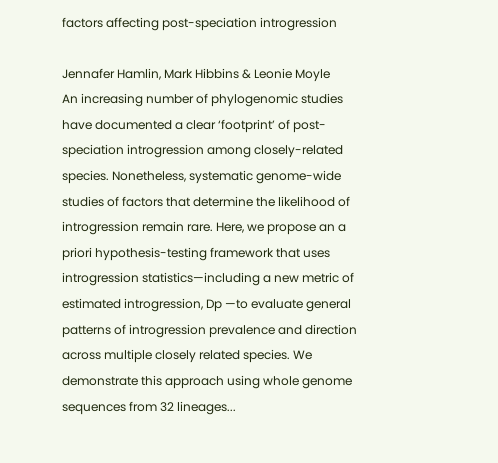factors affecting post-speciation introgression

Jennafer Hamlin, Mark Hibbins & Leonie Moyle
An increasing number of phylogenomic studies have documented a clear ‘footprint’ of post-speciation introgression among closely-related species. Nonetheless, systematic genome-wide studies of factors that determine the likelihood of introgression remain rare. Here, we propose an a priori hypothesis-testing framework that uses introgression statistics—including a new metric of estimated introgression, Dp —to evaluate general patterns of introgression prevalence and direction across multiple closely related species. We demonstrate this approach using whole genome sequences from 32 lineages...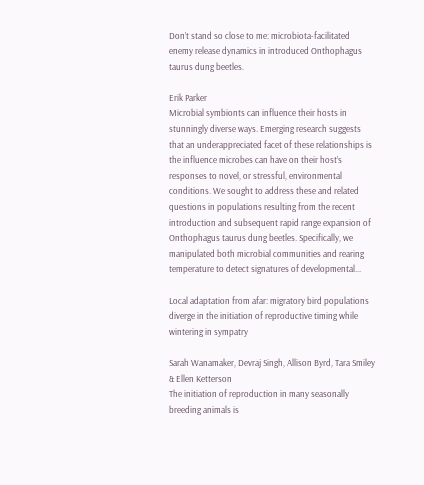Don’t stand so close to me: microbiota-facilitated enemy release dynamics in introduced Onthophagus taurus dung beetles.

Erik Parker
Microbial symbionts can influence their hosts in stunningly diverse ways. Emerging research suggests that an underappreciated facet of these relationships is the influence microbes can have on their host’s responses to novel, or stressful, environmental conditions. We sought to address these and related questions in populations resulting from the recent introduction and subsequent rapid range expansion of Onthophagus taurus dung beetles. Specifically, we manipulated both microbial communities and rearing temperature to detect signatures of developmental...

Local adaptation from afar: migratory bird populations diverge in the initiation of reproductive timing while wintering in sympatry

Sarah Wanamaker, Devraj Singh, Allison Byrd, Tara Smiley & Ellen Ketterson
The initiation of reproduction in many seasonally breeding animals is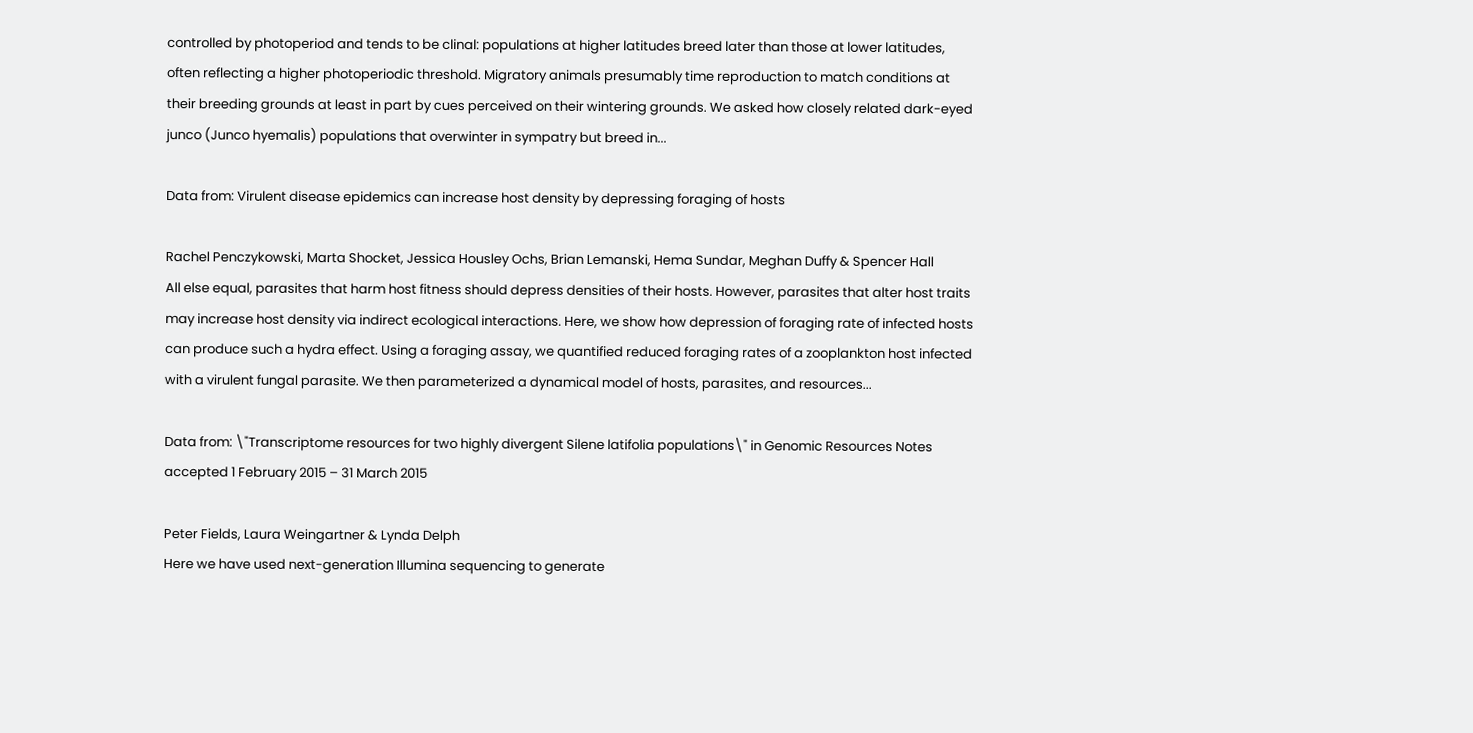controlled by photoperiod and tends to be clinal: populations at higher latitudes breed later than those at lower latitudes, often reflecting a higher photoperiodic threshold. Migratory animals presumably time reproduction to match conditions at their breeding grounds at least in part by cues perceived on their wintering grounds. We asked how closely related dark-eyed junco (Junco hyemalis) populations that overwinter in sympatry but breed in...

Data from: Virulent disease epidemics can increase host density by depressing foraging of hosts

Rachel Penczykowski, Marta Shocket, Jessica Housley Ochs, Brian Lemanski, Hema Sundar, Meghan Duffy & Spencer Hall
All else equal, parasites that harm host fitness should depress densities of their hosts. However, parasites that alter host traits may increase host density via indirect ecological interactions. Here, we show how depression of foraging rate of infected hosts can produce such a hydra effect. Using a foraging assay, we quantified reduced foraging rates of a zooplankton host infected with a virulent fungal parasite. We then parameterized a dynamical model of hosts, parasites, and resources...

Data from: \"Transcriptome resources for two highly divergent Silene latifolia populations\" in Genomic Resources Notes accepted 1 February 2015 – 31 March 2015

Peter Fields, Laura Weingartner & Lynda Delph
Here we have used next-generation Illumina sequencing to generate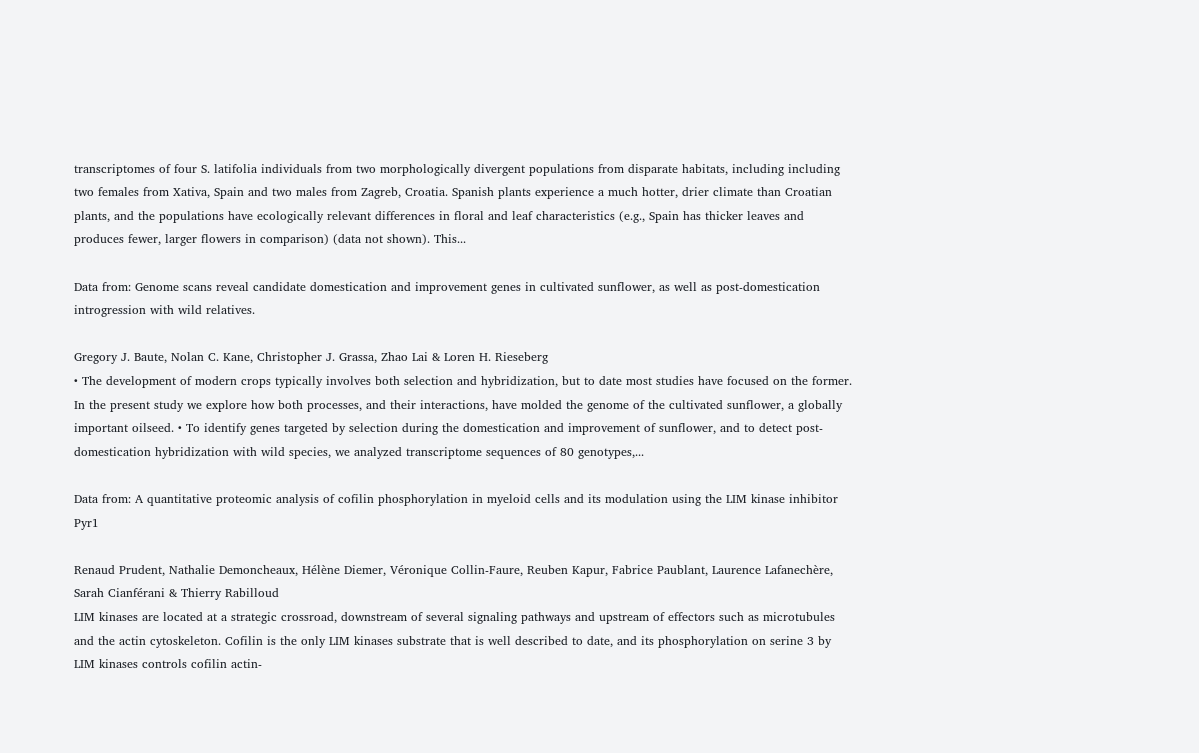transcriptomes of four S. latifolia individuals from two morphologically divergent populations from disparate habitats, including including two females from Xativa, Spain and two males from Zagreb, Croatia. Spanish plants experience a much hotter, drier climate than Croatian plants, and the populations have ecologically relevant differences in floral and leaf characteristics (e.g., Spain has thicker leaves and produces fewer, larger flowers in comparison) (data not shown). This...

Data from: Genome scans reveal candidate domestication and improvement genes in cultivated sunflower, as well as post-domestication introgression with wild relatives.

Gregory J. Baute, Nolan C. Kane, Christopher J. Grassa, Zhao Lai & Loren H. Rieseberg
• The development of modern crops typically involves both selection and hybridization, but to date most studies have focused on the former. In the present study we explore how both processes, and their interactions, have molded the genome of the cultivated sunflower, a globally important oilseed. • To identify genes targeted by selection during the domestication and improvement of sunflower, and to detect post-domestication hybridization with wild species, we analyzed transcriptome sequences of 80 genotypes,...

Data from: A quantitative proteomic analysis of cofilin phosphorylation in myeloid cells and its modulation using the LIM kinase inhibitor Pyr1

Renaud Prudent, Nathalie Demoncheaux, Hélène Diemer, Véronique Collin-Faure, Reuben Kapur, Fabrice Paublant, Laurence Lafanechère, Sarah Cianférani & Thierry Rabilloud
LIM kinases are located at a strategic crossroad, downstream of several signaling pathways and upstream of effectors such as microtubules and the actin cytoskeleton. Cofilin is the only LIM kinases substrate that is well described to date, and its phosphorylation on serine 3 by LIM kinases controls cofilin actin-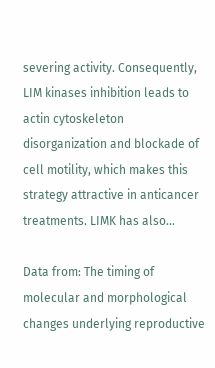severing activity. Consequently, LIM kinases inhibition leads to actin cytoskeleton disorganization and blockade of cell motility, which makes this strategy attractive in anticancer treatments. LIMK has also...

Data from: The timing of molecular and morphological changes underlying reproductive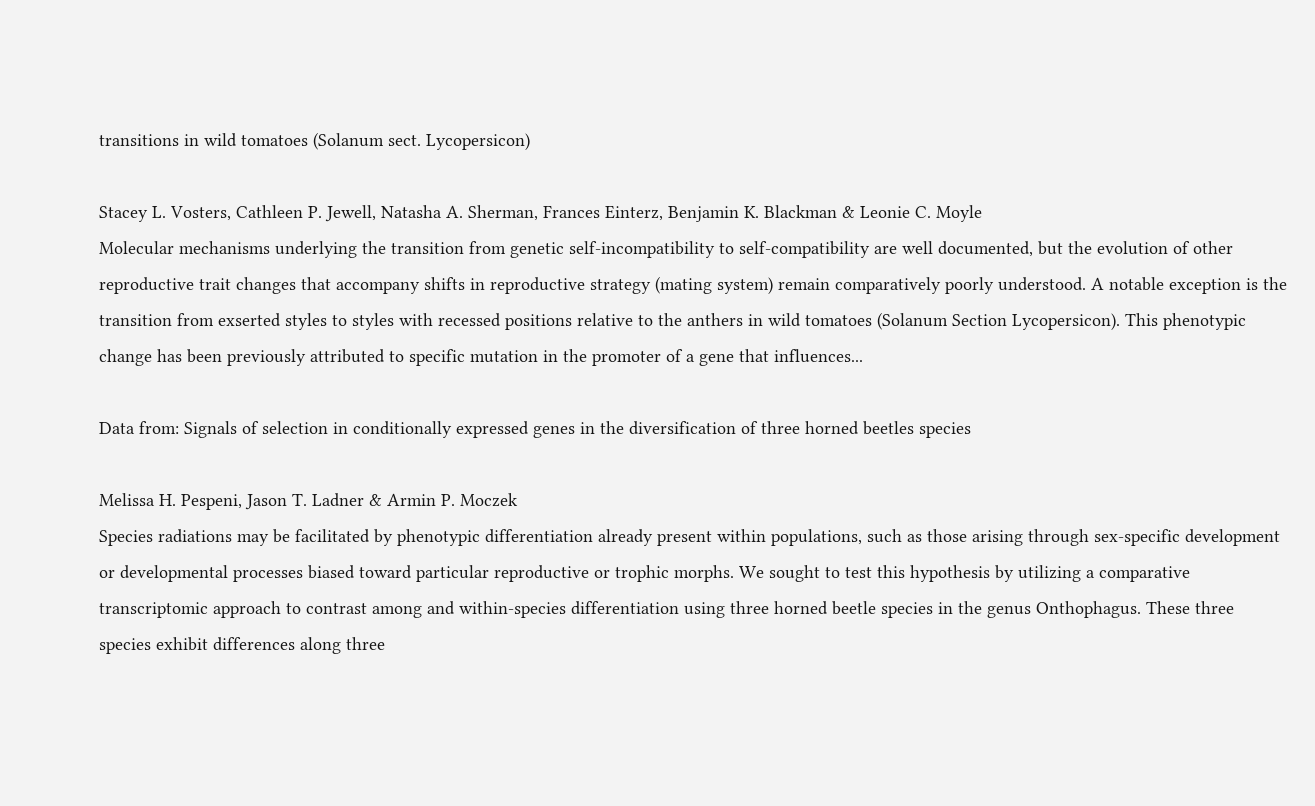transitions in wild tomatoes (Solanum sect. Lycopersicon)

Stacey L. Vosters, Cathleen P. Jewell, Natasha A. Sherman, Frances Einterz, Benjamin K. Blackman & Leonie C. Moyle
Molecular mechanisms underlying the transition from genetic self-incompatibility to self-compatibility are well documented, but the evolution of other reproductive trait changes that accompany shifts in reproductive strategy (mating system) remain comparatively poorly understood. A notable exception is the transition from exserted styles to styles with recessed positions relative to the anthers in wild tomatoes (Solanum Section Lycopersicon). This phenotypic change has been previously attributed to specific mutation in the promoter of a gene that influences...

Data from: Signals of selection in conditionally expressed genes in the diversification of three horned beetles species

Melissa H. Pespeni, Jason T. Ladner & Armin P. Moczek
Species radiations may be facilitated by phenotypic differentiation already present within populations, such as those arising through sex-specific development or developmental processes biased toward particular reproductive or trophic morphs. We sought to test this hypothesis by utilizing a comparative transcriptomic approach to contrast among and within-species differentiation using three horned beetle species in the genus Onthophagus. These three species exhibit differences along three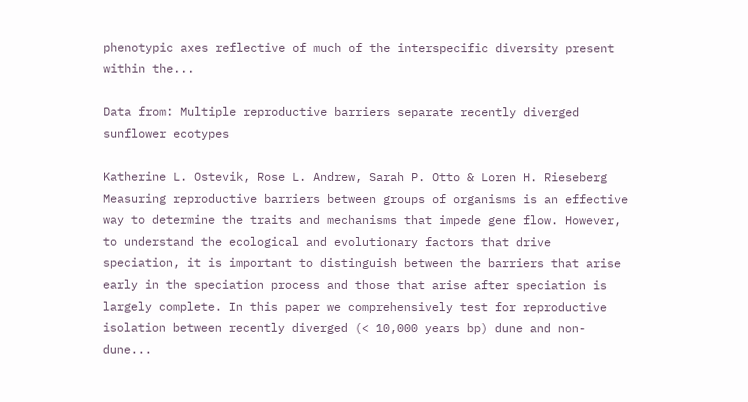phenotypic axes reflective of much of the interspecific diversity present within the...

Data from: Multiple reproductive barriers separate recently diverged sunflower ecotypes

Katherine L. Ostevik, Rose L. Andrew, Sarah P. Otto & Loren H. Rieseberg
Measuring reproductive barriers between groups of organisms is an effective way to determine the traits and mechanisms that impede gene flow. However, to understand the ecological and evolutionary factors that drive speciation, it is important to distinguish between the barriers that arise early in the speciation process and those that arise after speciation is largely complete. In this paper we comprehensively test for reproductive isolation between recently diverged (< 10,000 years bp) dune and non-dune...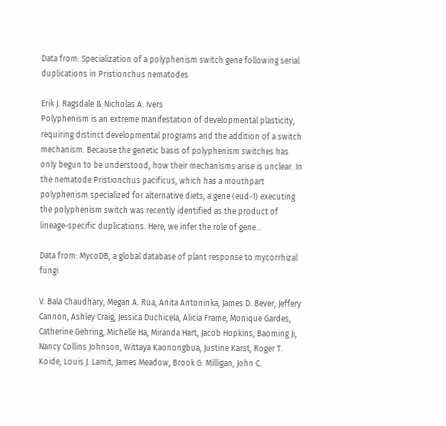Data from: Specialization of a polyphenism switch gene following serial duplications in Pristionchus nematodes

Erik J. Ragsdale & Nicholas A. Ivers
Polyphenism is an extreme manifestation of developmental plasticity, requiring distinct developmental programs and the addition of a switch mechanism. Because the genetic basis of polyphenism switches has only begun to be understood, how their mechanisms arise is unclear. In the nematode Pristionchus pacificus, which has a mouthpart polyphenism specialized for alternative diets, a gene (eud-1) executing the polyphenism switch was recently identified as the product of lineage-specific duplications. Here, we infer the role of gene...

Data from: MycoDB, a global database of plant response to mycorrhizal fungi

V. Bala Chaudhary, Megan A. Rúa, Anita Antoninka, James D. Bever, Jeffery Cannon, Ashley Craig, Jessica Duchicela, Alicia Frame, Monique Gardes, Catherine Gehring, Michelle Ha, Miranda Hart, Jacob Hopkins, Baoming Ji, Nancy Collins Johnson, Wittaya Kaonongbua, Justine Karst, Roger T. Koide, Louis J. Lamit, James Meadow, Brook G. Milligan, John C.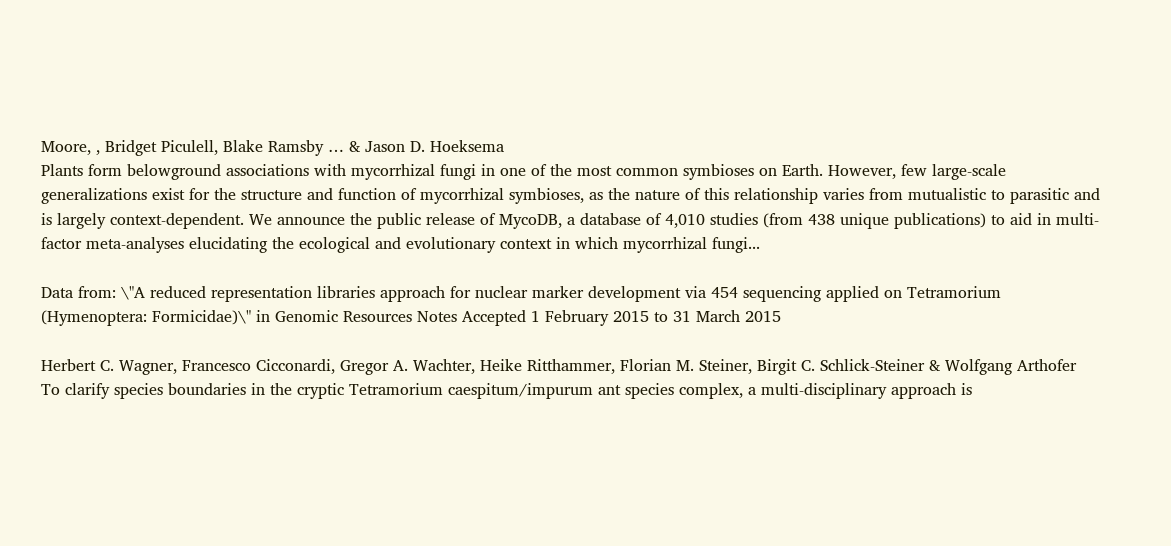Moore, , Bridget Piculell, Blake Ramsby … & Jason D. Hoeksema
Plants form belowground associations with mycorrhizal fungi in one of the most common symbioses on Earth. However, few large-scale generalizations exist for the structure and function of mycorrhizal symbioses, as the nature of this relationship varies from mutualistic to parasitic and is largely context-dependent. We announce the public release of MycoDB, a database of 4,010 studies (from 438 unique publications) to aid in multi-factor meta-analyses elucidating the ecological and evolutionary context in which mycorrhizal fungi...

Data from: \"A reduced representation libraries approach for nuclear marker development via 454 sequencing applied on Tetramorium (Hymenoptera: Formicidae)\" in Genomic Resources Notes Accepted 1 February 2015 to 31 March 2015

Herbert C. Wagner, Francesco Cicconardi, Gregor A. Wachter, Heike Ritthammer, Florian M. Steiner, Birgit C. Schlick-Steiner & Wolfgang Arthofer
To clarify species boundaries in the cryptic Tetramorium caespitum/impurum ant species complex, a multi-disciplinary approach is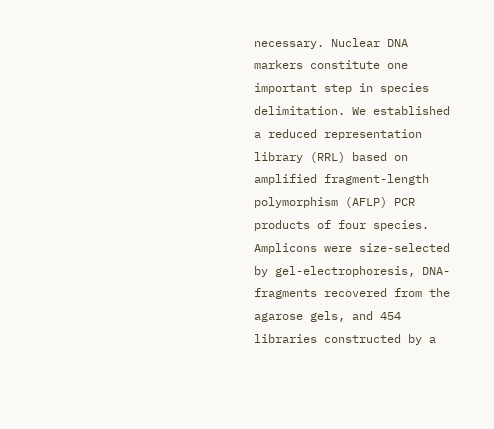necessary. Nuclear DNA markers constitute one important step in species delimitation. We established a reduced representation library (RRL) based on amplified fragment-length polymorphism (AFLP) PCR products of four species. Amplicons were size-selected by gel-electrophoresis, DNA-fragments recovered from the agarose gels, and 454 libraries constructed by a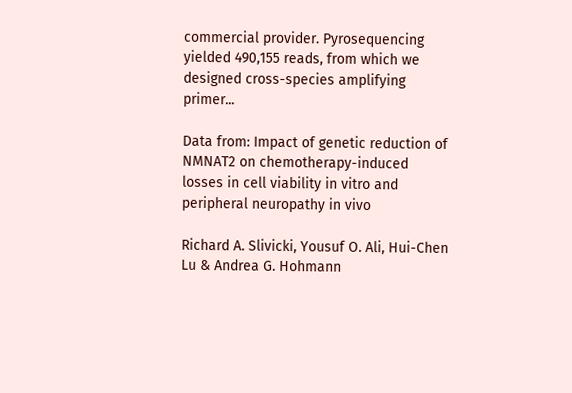commercial provider. Pyrosequencing yielded 490,155 reads, from which we designed cross-species amplifying primer...

Data from: Impact of genetic reduction of NMNAT2 on chemotherapy-induced losses in cell viability in vitro and peripheral neuropathy in vivo

Richard A. Slivicki, Yousuf O. Ali, Hui-Chen Lu & Andrea G. Hohmann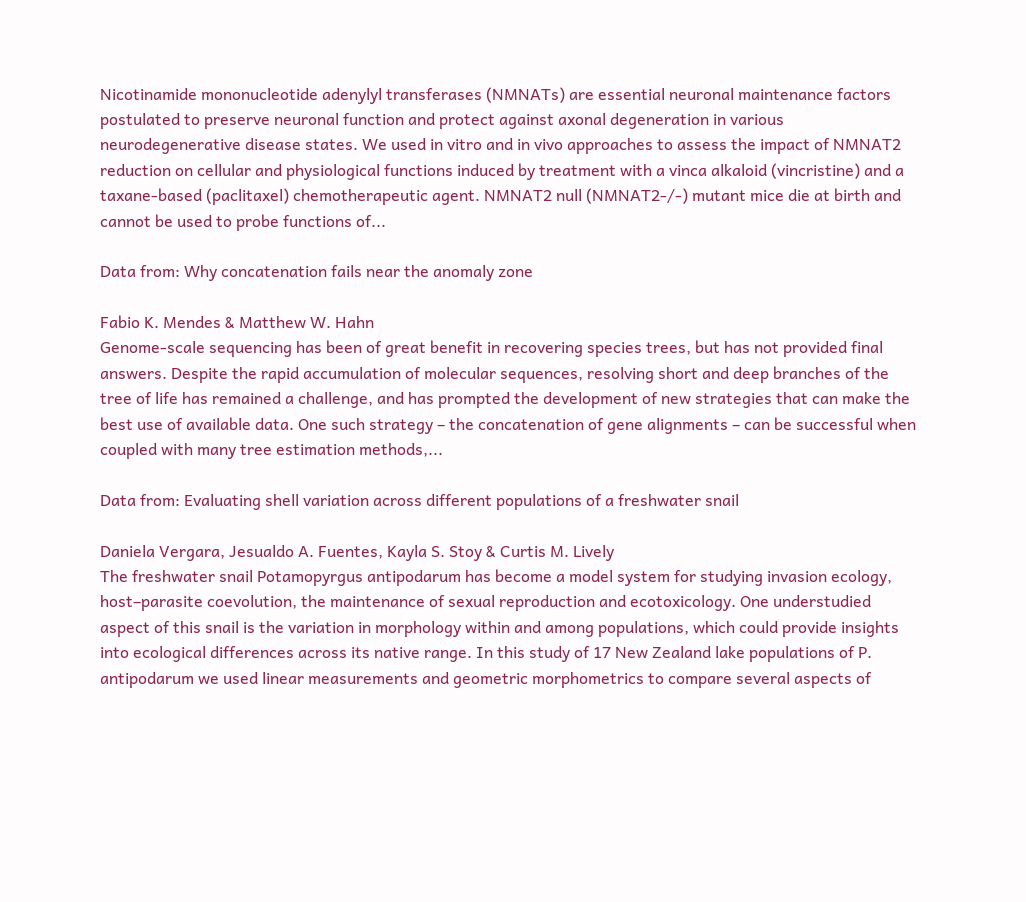Nicotinamide mononucleotide adenylyl transferases (NMNATs) are essential neuronal maintenance factors postulated to preserve neuronal function and protect against axonal degeneration in various neurodegenerative disease states. We used in vitro and in vivo approaches to assess the impact of NMNAT2 reduction on cellular and physiological functions induced by treatment with a vinca alkaloid (vincristine) and a taxane-based (paclitaxel) chemotherapeutic agent. NMNAT2 null (NMNAT2-/-) mutant mice die at birth and cannot be used to probe functions of...

Data from: Why concatenation fails near the anomaly zone

Fabio K. Mendes & Matthew W. Hahn
Genome-scale sequencing has been of great benefit in recovering species trees, but has not provided final answers. Despite the rapid accumulation of molecular sequences, resolving short and deep branches of the tree of life has remained a challenge, and has prompted the development of new strategies that can make the best use of available data. One such strategy – the concatenation of gene alignments – can be successful when coupled with many tree estimation methods,...

Data from: Evaluating shell variation across different populations of a freshwater snail

Daniela Vergara, Jesualdo A. Fuentes, Kayla S. Stoy & Curtis M. Lively
The freshwater snail Potamopyrgus antipodarum has become a model system for studying invasion ecology, host–parasite coevolution, the maintenance of sexual reproduction and ecotoxicology. One understudied aspect of this snail is the variation in morphology within and among populations, which could provide insights into ecological differences across its native range. In this study of 17 New Zealand lake populations of P. antipodarum we used linear measurements and geometric morphometrics to compare several aspects of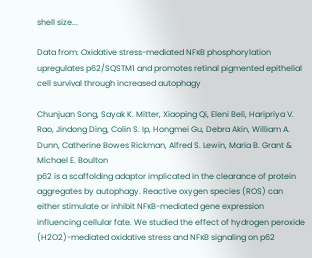shell size...

Data from: Oxidative stress-mediated NFκB phosphorylation upregulates p62/SQSTM1 and promotes retinal pigmented epithelial cell survival through increased autophagy

Chunjuan Song, Sayak K. Mitter, Xiaoping Qi, Eleni Beli, Haripriya V. Rao, Jindong Ding, Colin S. Ip, Hongmei Gu, Debra Akin, William A. Dunn, Catherine Bowes Rickman, Alfred S. Lewin, Maria B. Grant & Michael E. Boulton
p62 is a scaffolding adaptor implicated in the clearance of protein aggregates by autophagy. Reactive oxygen species (ROS) can either stimulate or inhibit NFκB-mediated gene expression influencing cellular fate. We studied the effect of hydrogen peroxide (H2O2)-mediated oxidative stress and NFκB signaling on p62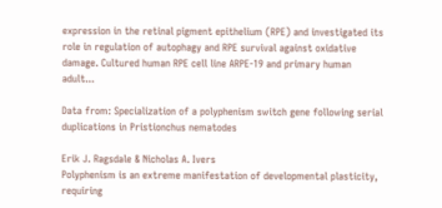expression in the retinal pigment epithelium (RPE) and investigated its role in regulation of autophagy and RPE survival against oxidative damage. Cultured human RPE cell line ARPE-19 and primary human adult...

Data from: Specialization of a polyphenism switch gene following serial duplications in Pristionchus nematodes

Erik J. Ragsdale & Nicholas A. Ivers
Polyphenism is an extreme manifestation of developmental plasticity, requiring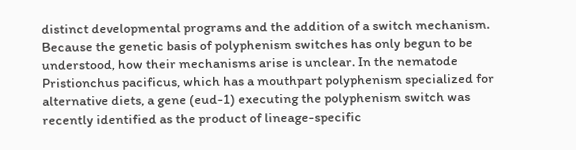distinct developmental programs and the addition of a switch mechanism. Because the genetic basis of polyphenism switches has only begun to be understood, how their mechanisms arise is unclear. In the nematode Pristionchus pacificus, which has a mouthpart polyphenism specialized for alternative diets, a gene (eud-1) executing the polyphenism switch was recently identified as the product of lineage-specific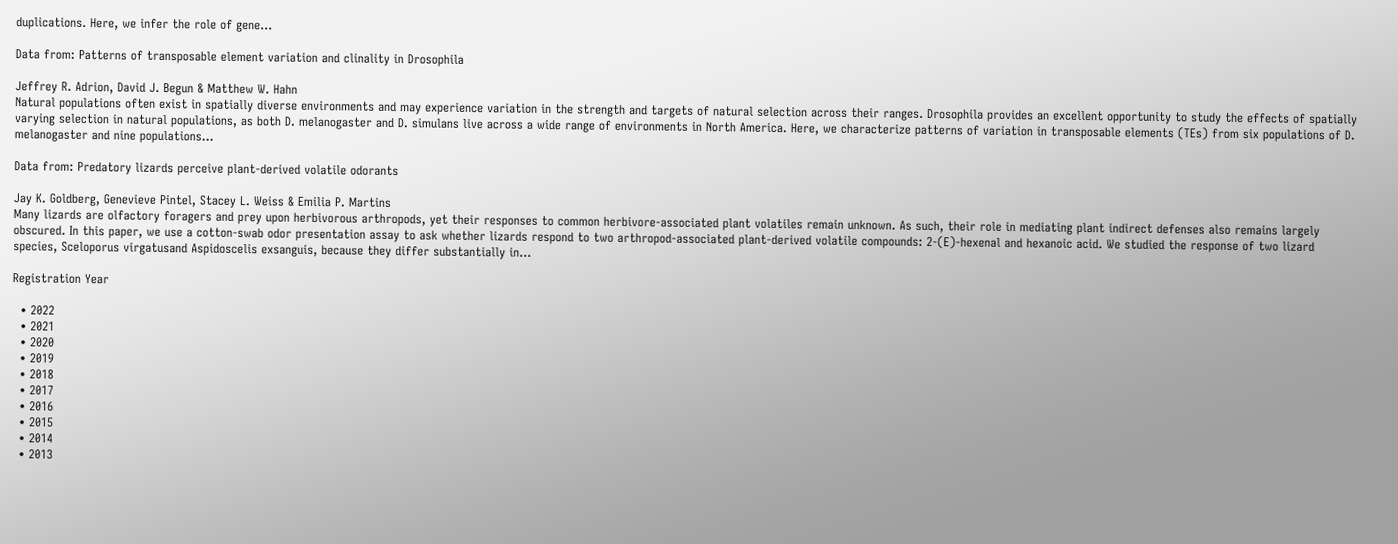duplications. Here, we infer the role of gene...

Data from: Patterns of transposable element variation and clinality in Drosophila

Jeffrey R. Adrion, David J. Begun & Matthew W. Hahn
Natural populations often exist in spatially diverse environments and may experience variation in the strength and targets of natural selection across their ranges. Drosophila provides an excellent opportunity to study the effects of spatially varying selection in natural populations, as both D. melanogaster and D. simulans live across a wide range of environments in North America. Here, we characterize patterns of variation in transposable elements (TEs) from six populations of D. melanogaster and nine populations...

Data from: Predatory lizards perceive plant-derived volatile odorants

Jay K. Goldberg, Genevieve Pintel, Stacey L. Weiss & Emilia P. Martins
Many lizards are olfactory foragers and prey upon herbivorous arthropods, yet their responses to common herbivore‐associated plant volatiles remain unknown. As such, their role in mediating plant indirect defenses also remains largely obscured. In this paper, we use a cotton‐swab odor presentation assay to ask whether lizards respond to two arthropod‐associated plant‐derived volatile compounds: 2‐(E)‐hexenal and hexanoic acid. We studied the response of two lizard species, Sceloporus virgatusand Aspidoscelis exsanguis, because they differ substantially in...

Registration Year

  • 2022
  • 2021
  • 2020
  • 2019
  • 2018
  • 2017
  • 2016
  • 2015
  • 2014
  • 2013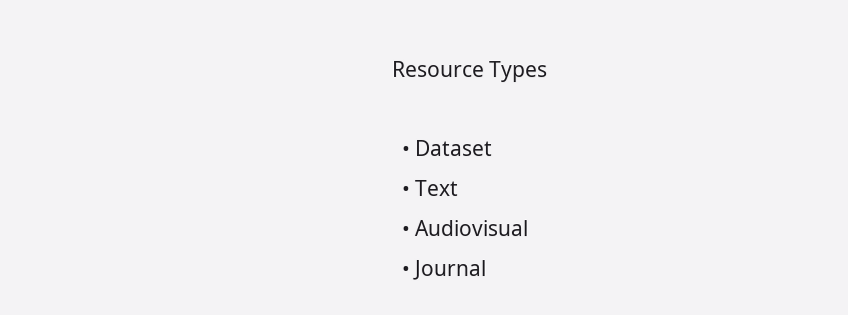Resource Types

  • Dataset
  • Text
  • Audiovisual
  • Journal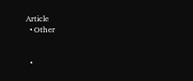Article
  • Other


  •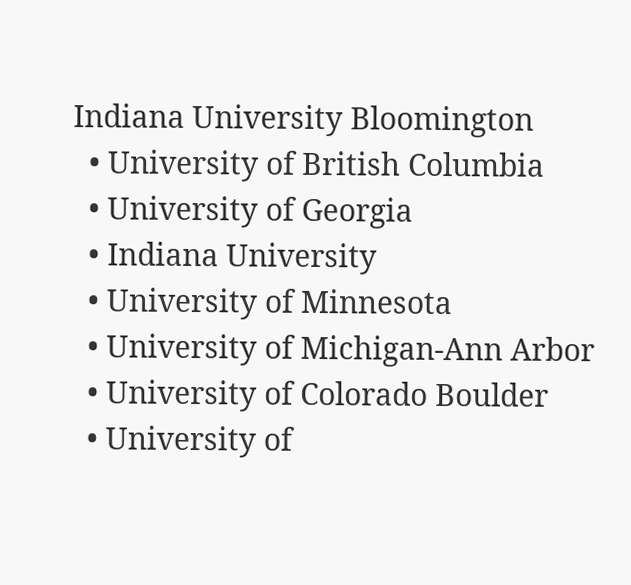Indiana University Bloomington
  • University of British Columbia
  • University of Georgia
  • Indiana University
  • University of Minnesota
  • University of Michigan-Ann Arbor
  • University of Colorado Boulder
  • University of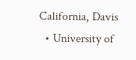California, Davis
  • University of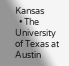Kansas
  • The University of Texas at Austin